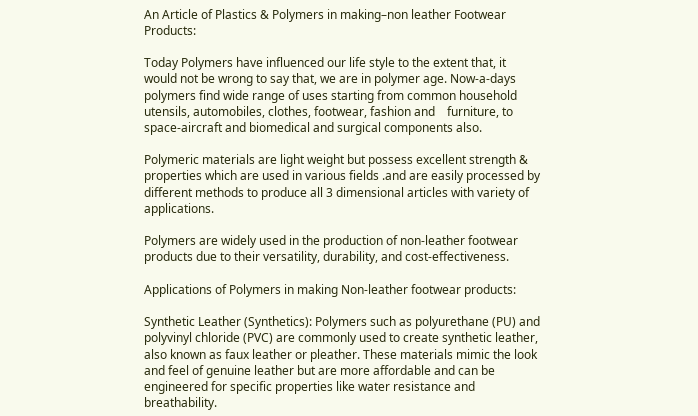An Article of Plastics & Polymers in making–non leather Footwear Products:

Today Polymers have influenced our life style to the extent that, it would not be wrong to say that, we are in polymer age. Now-a-days polymers find wide range of uses starting from common household utensils, automobiles, clothes, footwear, fashion and    furniture, to space-aircraft and biomedical and surgical components also.

Polymeric materials are light weight but possess excellent strength & properties which are used in various fields .and are easily processed by different methods to produce all 3 dimensional articles with variety of applications.

Polymers are widely used in the production of non-leather footwear products due to their versatility, durability, and cost-effectiveness.

Applications of Polymers in making Non-leather footwear products:

Synthetic Leather (Synthetics): Polymers such as polyurethane (PU) and polyvinyl chloride (PVC) are commonly used to create synthetic leather, also known as faux leather or pleather. These materials mimic the look and feel of genuine leather but are more affordable and can be engineered for specific properties like water resistance and breathability.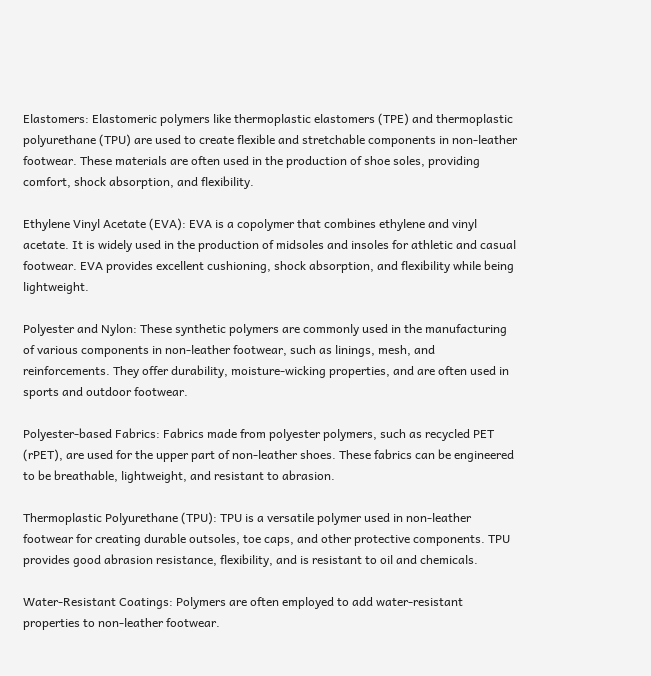Elastomers: Elastomeric polymers like thermoplastic elastomers (TPE) and thermoplastic polyurethane (TPU) are used to create flexible and stretchable components in non-leather footwear. These materials are often used in the production of shoe soles, providing comfort, shock absorption, and flexibility.

Ethylene Vinyl Acetate (EVA): EVA is a copolymer that combines ethylene and vinyl acetate. It is widely used in the production of midsoles and insoles for athletic and casual footwear. EVA provides excellent cushioning, shock absorption, and flexibility while being lightweight.

Polyester and Nylon: These synthetic polymers are commonly used in the manufacturing of various components in non-leather footwear, such as linings, mesh, and reinforcements. They offer durability, moisture-wicking properties, and are often used in sports and outdoor footwear.

Polyester-based Fabrics: Fabrics made from polyester polymers, such as recycled PET (rPET), are used for the upper part of non-leather shoes. These fabrics can be engineered to be breathable, lightweight, and resistant to abrasion.

Thermoplastic Polyurethane (TPU): TPU is a versatile polymer used in non-leather footwear for creating durable outsoles, toe caps, and other protective components. TPU provides good abrasion resistance, flexibility, and is resistant to oil and chemicals.

Water-Resistant Coatings: Polymers are often employed to add water-resistant properties to non-leather footwear.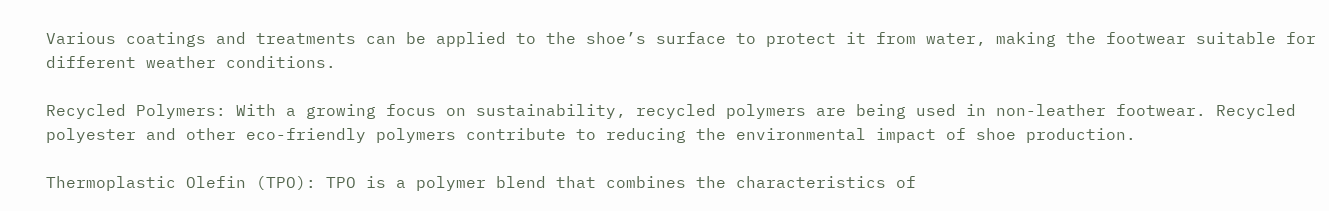Various coatings and treatments can be applied to the shoe’s surface to protect it from water, making the footwear suitable for different weather conditions.

Recycled Polymers: With a growing focus on sustainability, recycled polymers are being used in non-leather footwear. Recycled polyester and other eco-friendly polymers contribute to reducing the environmental impact of shoe production.

Thermoplastic Olefin (TPO): TPO is a polymer blend that combines the characteristics of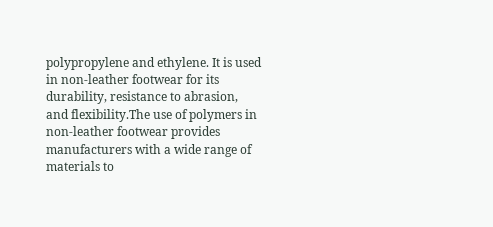polypropylene and ethylene. It is used in non-leather footwear for its durability, resistance to abrasion, and flexibility.The use of polymers in non-leather footwear provides manufacturers with a wide range of materials to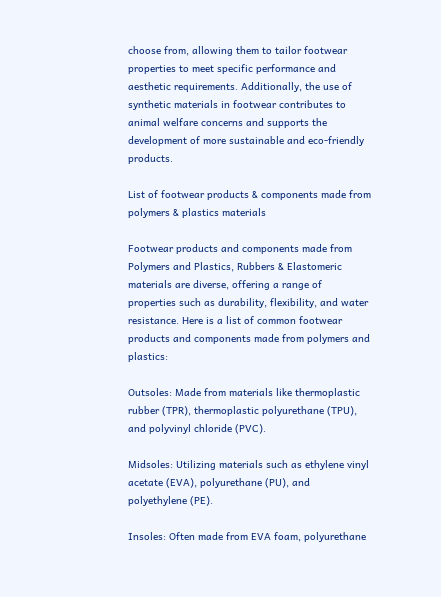choose from, allowing them to tailor footwear properties to meet specific performance and aesthetic requirements. Additionally, the use of synthetic materials in footwear contributes to animal welfare concerns and supports the development of more sustainable and eco-friendly products.

List of footwear products & components made from polymers & plastics materials

Footwear products and components made from Polymers and Plastics, Rubbers & Elastomeric materials are diverse, offering a range of properties such as durability, flexibility, and water resistance. Here is a list of common footwear products and components made from polymers and plastics:

Outsoles: Made from materials like thermoplastic rubber (TPR), thermoplastic polyurethane (TPU), and polyvinyl chloride (PVC).

Midsoles: Utilizing materials such as ethylene vinyl acetate (EVA), polyurethane (PU), and polyethylene (PE).

Insoles: Often made from EVA foam, polyurethane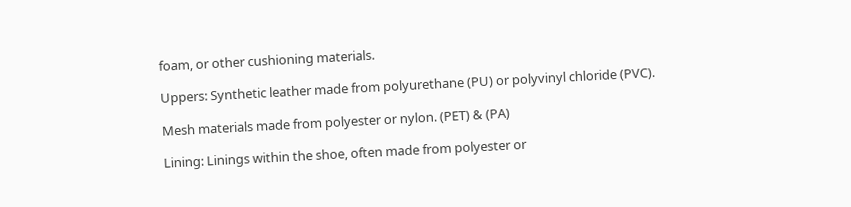foam, or other cushioning materials.

Uppers: Synthetic leather made from polyurethane (PU) or polyvinyl chloride (PVC).

Mesh materials made from polyester or nylon. (PET) & (PA)

Lining: Linings within the shoe, often made from polyester or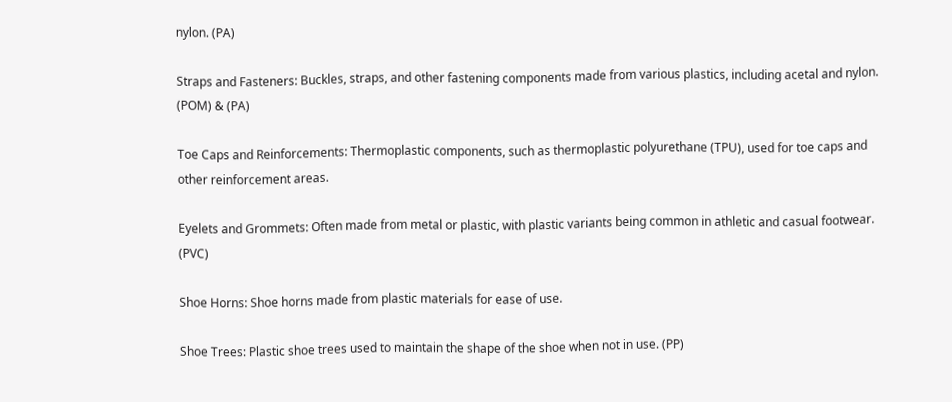nylon. (PA)

Straps and Fasteners: Buckles, straps, and other fastening components made from various plastics, including acetal and nylon. (POM) & (PA)

Toe Caps and Reinforcements: Thermoplastic components, such as thermoplastic polyurethane (TPU), used for toe caps and other reinforcement areas.

Eyelets and Grommets: Often made from metal or plastic, with plastic variants being common in athletic and casual footwear. (PVC)

Shoe Horns: Shoe horns made from plastic materials for ease of use.

Shoe Trees: Plastic shoe trees used to maintain the shape of the shoe when not in use. (PP)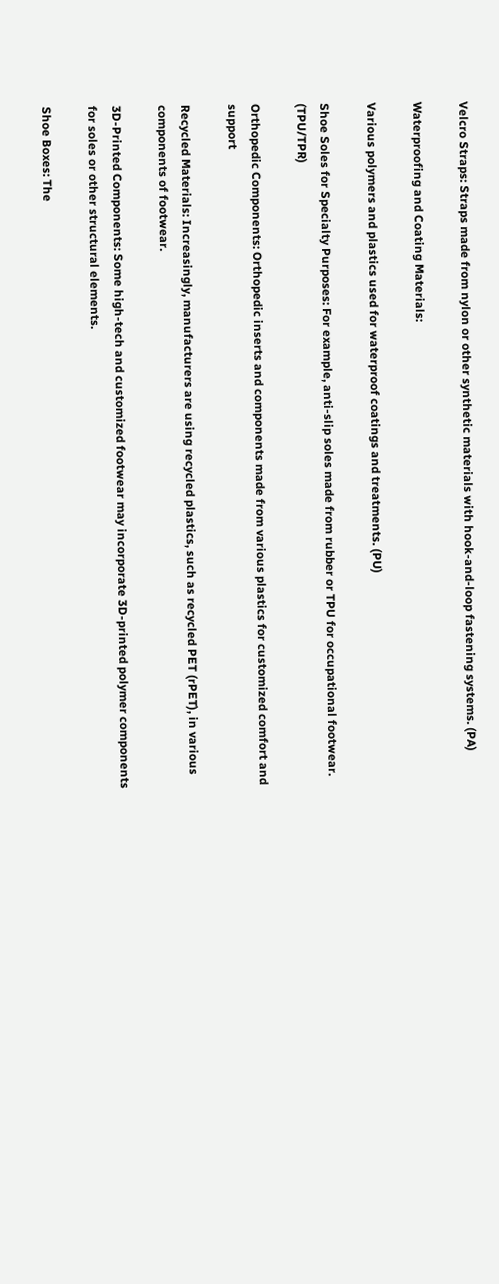Velcro Straps: Straps made from nylon or other synthetic materials with hook-and-loop fastening systems. (PA)

Waterproofing and Coating Materials:

Various polymers and plastics used for waterproof coatings and treatments. (PU)

Shoe Soles for Specialty Purposes: For example, anti-slip soles made from rubber or TPU for occupational footwear. (TPU/TPR)

Orthopedic Components: Orthopedic inserts and components made from various plastics for customized comfort and support

Recycled Materials: Increasingly, manufacturers are using recycled plastics, such as recycled PET (rPET), in various components of footwear.

3D-Printed Components: Some high-tech and customized footwear may incorporate 3D-printed polymer components for soles or other structural elements.

Shoe Boxes: The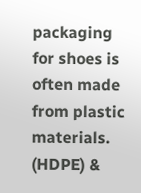packaging for shoes is often made from plastic materials. (HDPE) &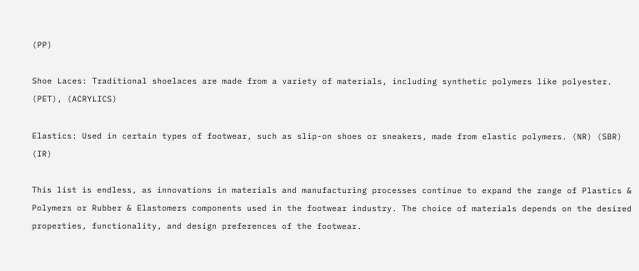(PP)

Shoe Laces: Traditional shoelaces are made from a variety of materials, including synthetic polymers like polyester. (PET), (ACRYLICS)

Elastics: Used in certain types of footwear, such as slip-on shoes or sneakers, made from elastic polymers. (NR) (SBR) (IR)

This list is endless, as innovations in materials and manufacturing processes continue to expand the range of Plastics & Polymers or Rubber & Elastomers components used in the footwear industry. The choice of materials depends on the desired properties, functionality, and design preferences of the footwear.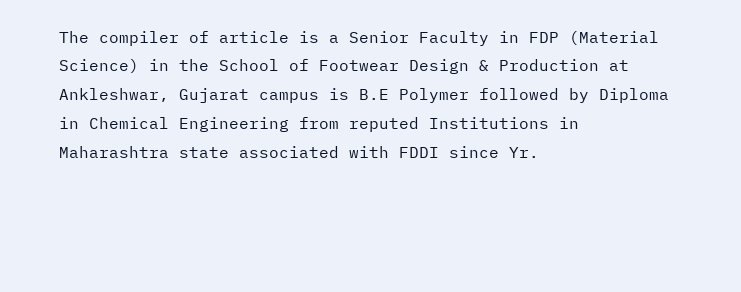The compiler of article is a Senior Faculty in FDP (Material Science) in the School of Footwear Design & Production at Ankleshwar, Gujarat campus is B.E Polymer followed by Diploma in Chemical Engineering from reputed Institutions in Maharashtra state associated with FDDI since Yr.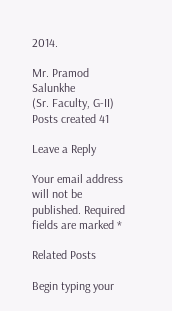2014.

Mr. Pramod Salunkhe
(Sr. Faculty, G-II)
Posts created 41

Leave a Reply

Your email address will not be published. Required fields are marked *

Related Posts

Begin typing your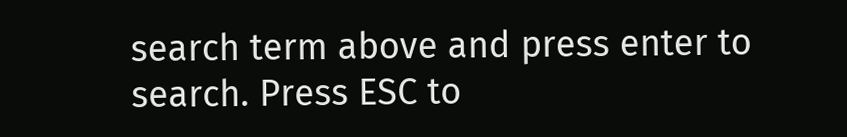search term above and press enter to search. Press ESC to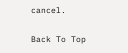cancel.

Back To Top